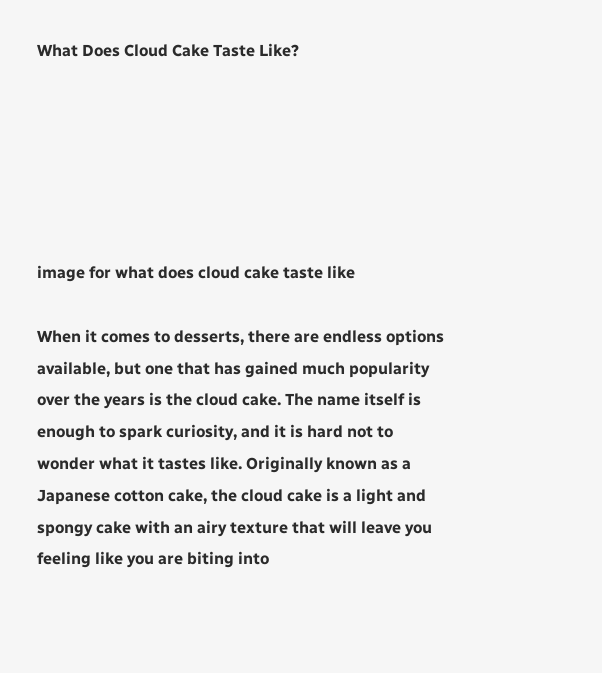What Does Cloud Cake Taste Like?






image for what does cloud cake taste like

When it comes to desserts, there are endless options available, but one that has gained much popularity over the years is the cloud cake. The name itself is enough to spark curiosity, and it is hard not to wonder what it tastes like. Originally known as a Japanese cotton cake, the cloud cake is a light and spongy cake with an airy texture that will leave you feeling like you are biting into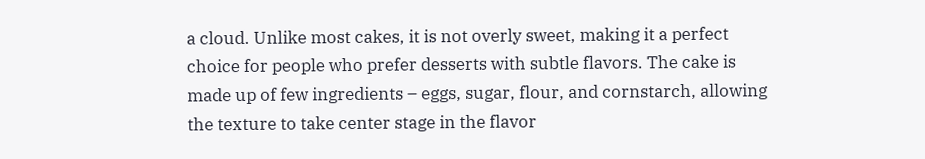a cloud. Unlike most cakes, it is not overly sweet, making it a perfect choice for people who prefer desserts with subtle flavors. The cake is made up of few ingredients – eggs, sugar, flour, and cornstarch, allowing the texture to take center stage in the flavor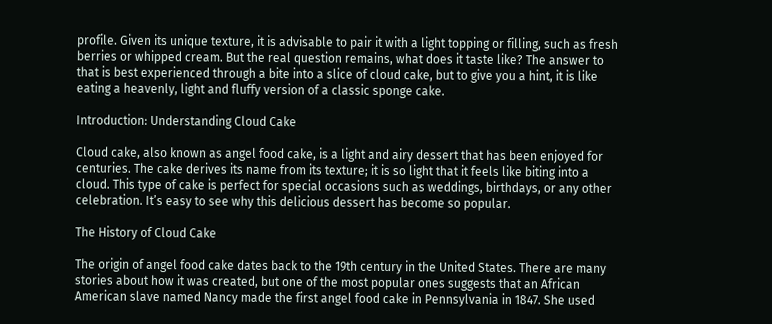profile. Given its unique texture, it is advisable to pair it with a light topping or filling, such as fresh berries or whipped cream. But the real question remains, what does it taste like? The answer to that is best experienced through a bite into a slice of cloud cake, but to give you a hint, it is like eating a heavenly, light and fluffy version of a classic sponge cake.

Introduction: Understanding Cloud Cake

Cloud cake, also known as angel food cake, is a light and airy dessert that has been enjoyed for centuries. The cake derives its name from its texture; it is so light that it feels like biting into a cloud. This type of cake is perfect for special occasions such as weddings, birthdays, or any other celebration. It’s easy to see why this delicious dessert has become so popular.

The History of Cloud Cake

The origin of angel food cake dates back to the 19th century in the United States. There are many stories about how it was created, but one of the most popular ones suggests that an African American slave named Nancy made the first angel food cake in Pennsylvania in 1847. She used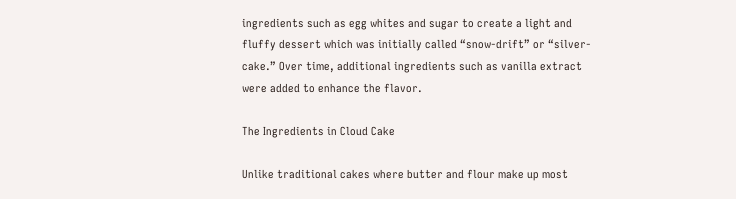ingredients such as egg whites and sugar to create a light and fluffy dessert which was initially called “snow-drift” or “silver-cake.” Over time, additional ingredients such as vanilla extract were added to enhance the flavor.

The Ingredients in Cloud Cake

Unlike traditional cakes where butter and flour make up most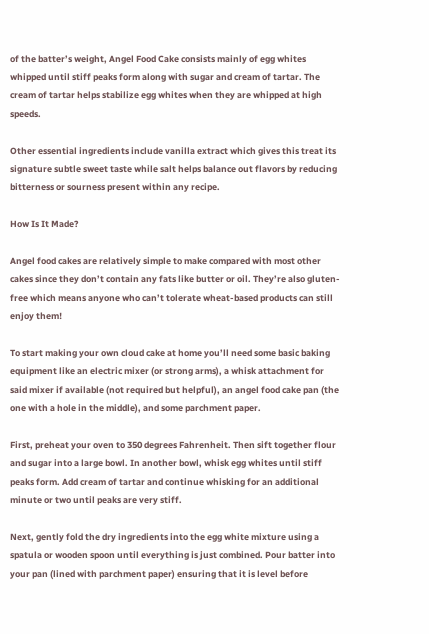of the batter’s weight, Angel Food Cake consists mainly of egg whites whipped until stiff peaks form along with sugar and cream of tartar. The cream of tartar helps stabilize egg whites when they are whipped at high speeds.

Other essential ingredients include vanilla extract which gives this treat its signature subtle sweet taste while salt helps balance out flavors by reducing bitterness or sourness present within any recipe.

How Is It Made?

Angel food cakes are relatively simple to make compared with most other cakes since they don’t contain any fats like butter or oil. They’re also gluten-free which means anyone who can’t tolerate wheat-based products can still enjoy them!

To start making your own cloud cake at home you’ll need some basic baking equipment like an electric mixer (or strong arms), a whisk attachment for said mixer if available (not required but helpful), an angel food cake pan (the one with a hole in the middle), and some parchment paper.

First, preheat your oven to 350 degrees Fahrenheit. Then sift together flour and sugar into a large bowl. In another bowl, whisk egg whites until stiff peaks form. Add cream of tartar and continue whisking for an additional minute or two until peaks are very stiff.

Next, gently fold the dry ingredients into the egg white mixture using a spatula or wooden spoon until everything is just combined. Pour batter into your pan (lined with parchment paper) ensuring that it is level before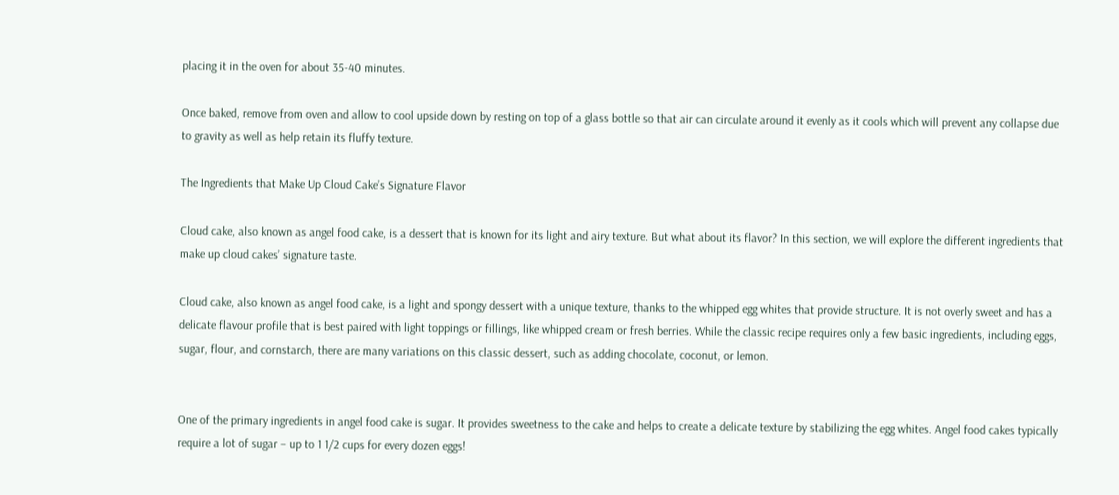placing it in the oven for about 35-40 minutes.

Once baked, remove from oven and allow to cool upside down by resting on top of a glass bottle so that air can circulate around it evenly as it cools which will prevent any collapse due to gravity as well as help retain its fluffy texture.

The Ingredients that Make Up Cloud Cake’s Signature Flavor

Cloud cake, also known as angel food cake, is a dessert that is known for its light and airy texture. But what about its flavor? In this section, we will explore the different ingredients that make up cloud cakes’ signature taste.

Cloud cake, also known as angel food cake, is a light and spongy dessert with a unique texture, thanks to the whipped egg whites that provide structure. It is not overly sweet and has a delicate flavour profile that is best paired with light toppings or fillings, like whipped cream or fresh berries. While the classic recipe requires only a few basic ingredients, including eggs, sugar, flour, and cornstarch, there are many variations on this classic dessert, such as adding chocolate, coconut, or lemon.


One of the primary ingredients in angel food cake is sugar. It provides sweetness to the cake and helps to create a delicate texture by stabilizing the egg whites. Angel food cakes typically require a lot of sugar – up to 1 1/2 cups for every dozen eggs!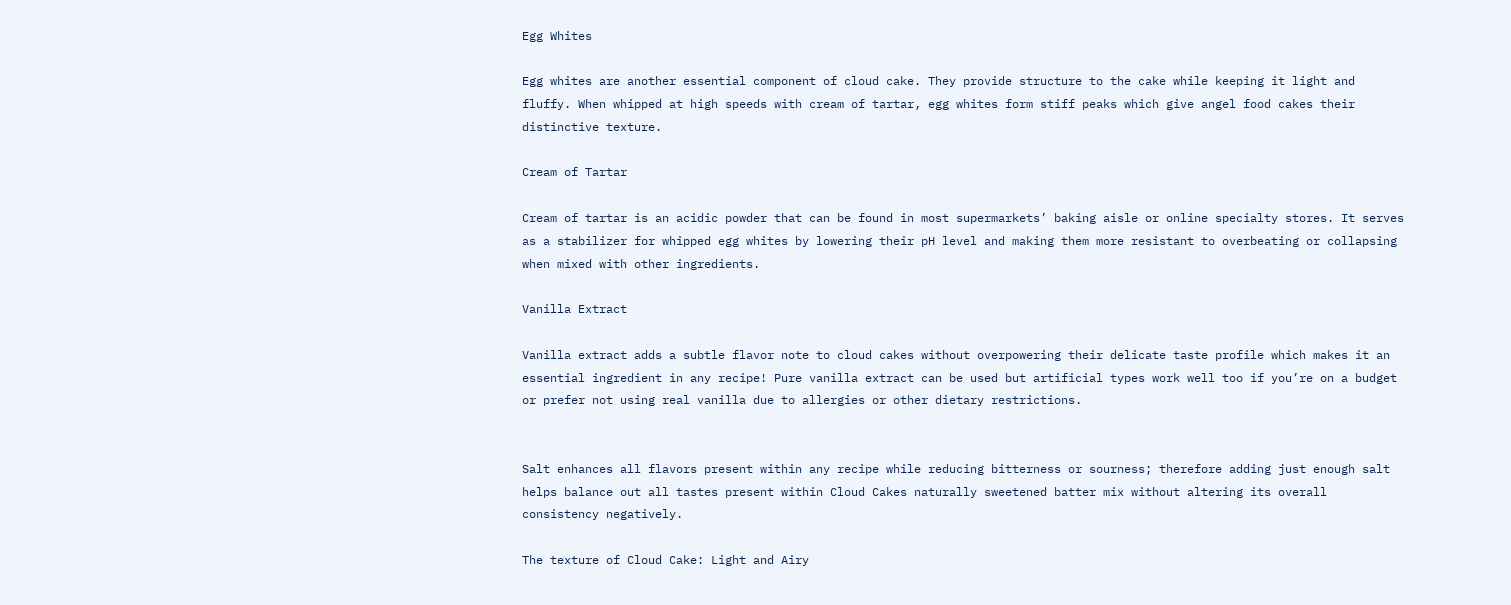Egg Whites

Egg whites are another essential component of cloud cake. They provide structure to the cake while keeping it light and fluffy. When whipped at high speeds with cream of tartar, egg whites form stiff peaks which give angel food cakes their distinctive texture.

Cream of Tartar

Cream of tartar is an acidic powder that can be found in most supermarkets’ baking aisle or online specialty stores. It serves as a stabilizer for whipped egg whites by lowering their pH level and making them more resistant to overbeating or collapsing when mixed with other ingredients.

Vanilla Extract

Vanilla extract adds a subtle flavor note to cloud cakes without overpowering their delicate taste profile which makes it an essential ingredient in any recipe! Pure vanilla extract can be used but artificial types work well too if you’re on a budget or prefer not using real vanilla due to allergies or other dietary restrictions.


Salt enhances all flavors present within any recipe while reducing bitterness or sourness; therefore adding just enough salt helps balance out all tastes present within Cloud Cakes naturally sweetened batter mix without altering its overall consistency negatively.

The texture of Cloud Cake: Light and Airy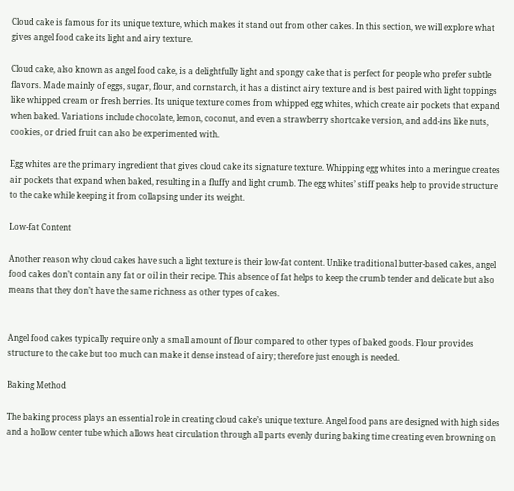Cloud cake is famous for its unique texture, which makes it stand out from other cakes. In this section, we will explore what gives angel food cake its light and airy texture.

Cloud cake, also known as angel food cake, is a delightfully light and spongy cake that is perfect for people who prefer subtle flavors. Made mainly of eggs, sugar, flour, and cornstarch, it has a distinct airy texture and is best paired with light toppings like whipped cream or fresh berries. Its unique texture comes from whipped egg whites, which create air pockets that expand when baked. Variations include chocolate, lemon, coconut, and even a strawberry shortcake version, and add-ins like nuts, cookies, or dried fruit can also be experimented with.

Egg whites are the primary ingredient that gives cloud cake its signature texture. Whipping egg whites into a meringue creates air pockets that expand when baked, resulting in a fluffy and light crumb. The egg whites’ stiff peaks help to provide structure to the cake while keeping it from collapsing under its weight.

Low-fat Content

Another reason why cloud cakes have such a light texture is their low-fat content. Unlike traditional butter-based cakes, angel food cakes don’t contain any fat or oil in their recipe. This absence of fat helps to keep the crumb tender and delicate but also means that they don’t have the same richness as other types of cakes.


Angel food cakes typically require only a small amount of flour compared to other types of baked goods. Flour provides structure to the cake but too much can make it dense instead of airy; therefore just enough is needed.

Baking Method

The baking process plays an essential role in creating cloud cake’s unique texture. Angel food pans are designed with high sides and a hollow center tube which allows heat circulation through all parts evenly during baking time creating even browning on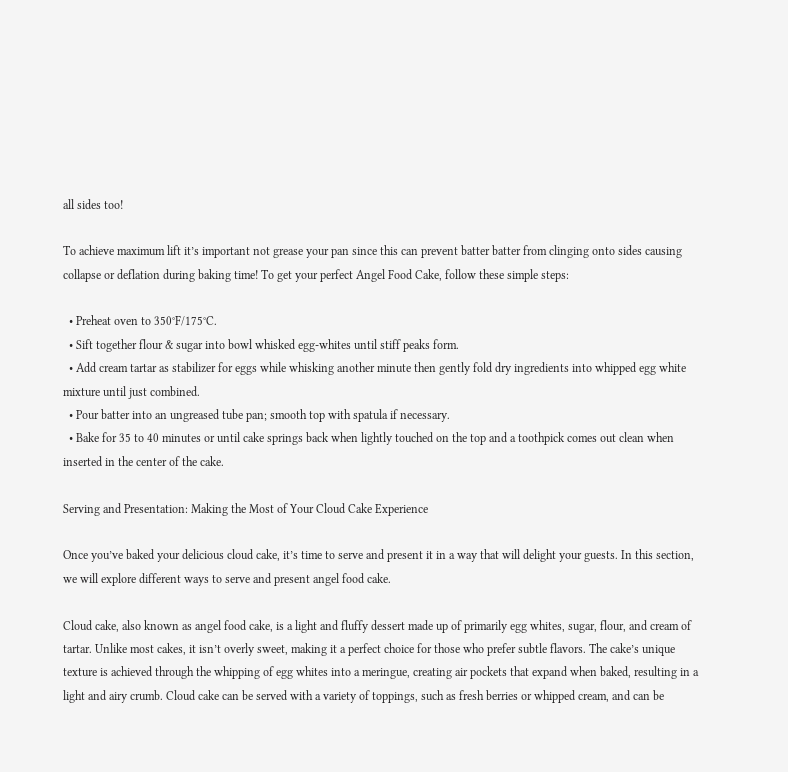all sides too!

To achieve maximum lift it’s important not grease your pan since this can prevent batter batter from clinging onto sides causing collapse or deflation during baking time! To get your perfect Angel Food Cake, follow these simple steps:

  • Preheat oven to 350°F/175°C.
  • Sift together flour & sugar into bowl whisked egg-whites until stiff peaks form.
  • Add cream tartar as stabilizer for eggs while whisking another minute then gently fold dry ingredients into whipped egg white mixture until just combined.
  • Pour batter into an ungreased tube pan; smooth top with spatula if necessary.
  • Bake for 35 to 40 minutes or until cake springs back when lightly touched on the top and a toothpick comes out clean when inserted in the center of the cake.

Serving and Presentation: Making the Most of Your Cloud Cake Experience

Once you’ve baked your delicious cloud cake, it’s time to serve and present it in a way that will delight your guests. In this section, we will explore different ways to serve and present angel food cake.

Cloud cake, also known as angel food cake, is a light and fluffy dessert made up of primarily egg whites, sugar, flour, and cream of tartar. Unlike most cakes, it isn’t overly sweet, making it a perfect choice for those who prefer subtle flavors. The cake’s unique texture is achieved through the whipping of egg whites into a meringue, creating air pockets that expand when baked, resulting in a light and airy crumb. Cloud cake can be served with a variety of toppings, such as fresh berries or whipped cream, and can be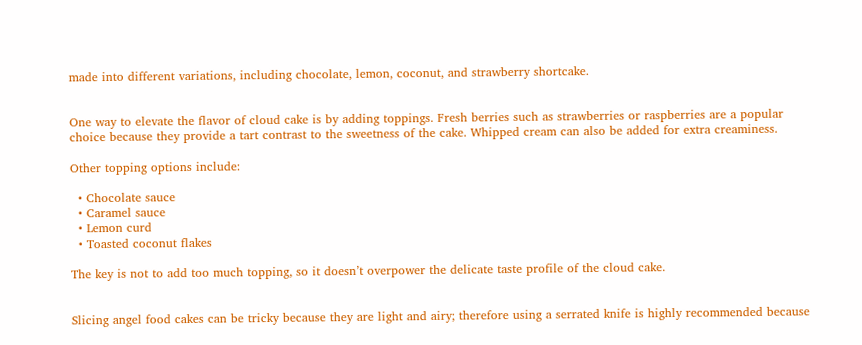made into different variations, including chocolate, lemon, coconut, and strawberry shortcake.


One way to elevate the flavor of cloud cake is by adding toppings. Fresh berries such as strawberries or raspberries are a popular choice because they provide a tart contrast to the sweetness of the cake. Whipped cream can also be added for extra creaminess.

Other topping options include:

  • Chocolate sauce
  • Caramel sauce
  • Lemon curd
  • Toasted coconut flakes

The key is not to add too much topping, so it doesn’t overpower the delicate taste profile of the cloud cake.


Slicing angel food cakes can be tricky because they are light and airy; therefore using a serrated knife is highly recommended because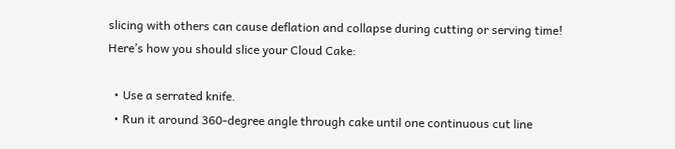slicing with others can cause deflation and collapse during cutting or serving time! Here’s how you should slice your Cloud Cake:

  • Use a serrated knife.
  • Run it around 360-degree angle through cake until one continuous cut line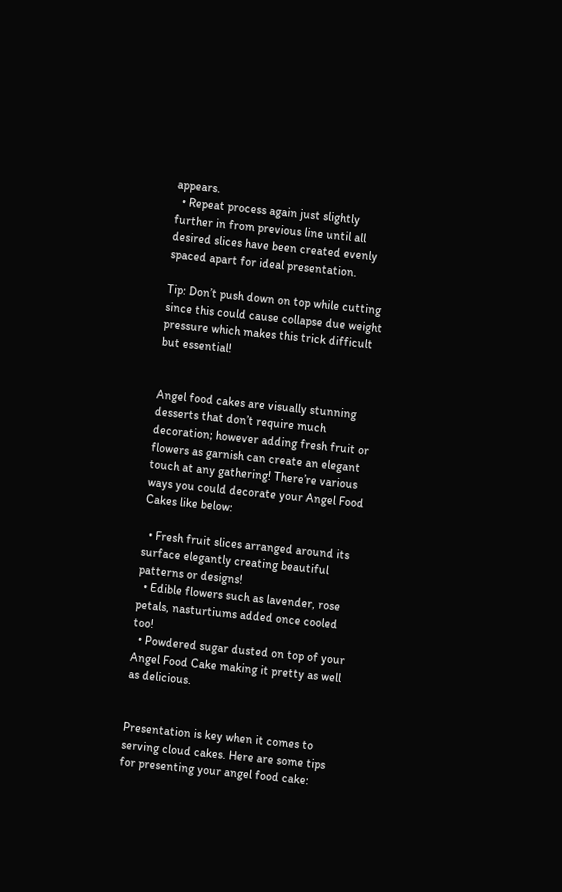appears.
  • Repeat process again just slightly further in from previous line until all desired slices have been created evenly spaced apart for ideal presentation.

Tip: Don’t push down on top while cutting since this could cause collapse due weight pressure which makes this trick difficult but essential!


Angel food cakes are visually stunning desserts that don’t require much decoration; however adding fresh fruit or flowers as garnish can create an elegant touch at any gathering! There’re various ways you could decorate your Angel Food Cakes like below:

  • Fresh fruit slices arranged around its surface elegantly creating beautiful patterns or designs!
  • Edible flowers such as lavender, rose petals, nasturtiums added once cooled too!
  • Powdered sugar dusted on top of your Angel Food Cake making it pretty as well as delicious.


Presentation is key when it comes to serving cloud cakes. Here are some tips for presenting your angel food cake: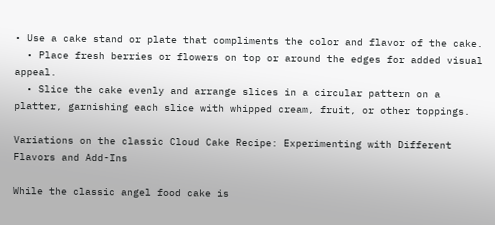• Use a cake stand or plate that compliments the color and flavor of the cake.
  • Place fresh berries or flowers on top or around the edges for added visual appeal.
  • Slice the cake evenly and arrange slices in a circular pattern on a platter, garnishing each slice with whipped cream, fruit, or other toppings.

Variations on the classic Cloud Cake Recipe: Experimenting with Different Flavors and Add-Ins

While the classic angel food cake is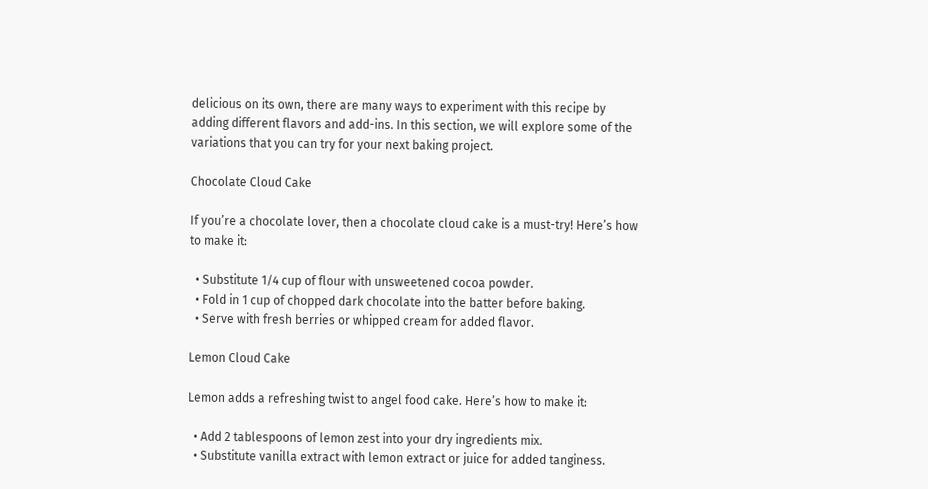delicious on its own, there are many ways to experiment with this recipe by adding different flavors and add-ins. In this section, we will explore some of the variations that you can try for your next baking project.

Chocolate Cloud Cake

If you’re a chocolate lover, then a chocolate cloud cake is a must-try! Here’s how to make it:

  • Substitute 1/4 cup of flour with unsweetened cocoa powder.
  • Fold in 1 cup of chopped dark chocolate into the batter before baking.
  • Serve with fresh berries or whipped cream for added flavor.

Lemon Cloud Cake

Lemon adds a refreshing twist to angel food cake. Here’s how to make it:

  • Add 2 tablespoons of lemon zest into your dry ingredients mix.
  • Substitute vanilla extract with lemon extract or juice for added tanginess.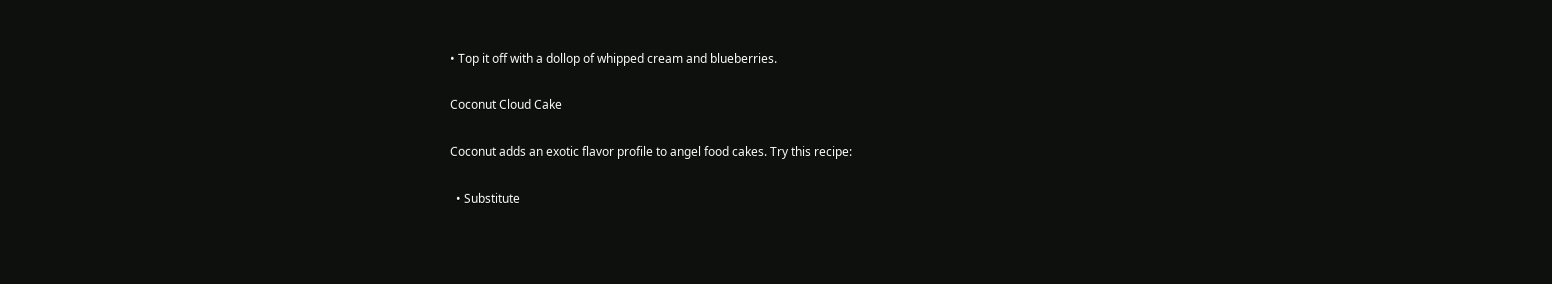• Top it off with a dollop of whipped cream and blueberries.

Coconut Cloud Cake

Coconut adds an exotic flavor profile to angel food cakes. Try this recipe:

  • Substitute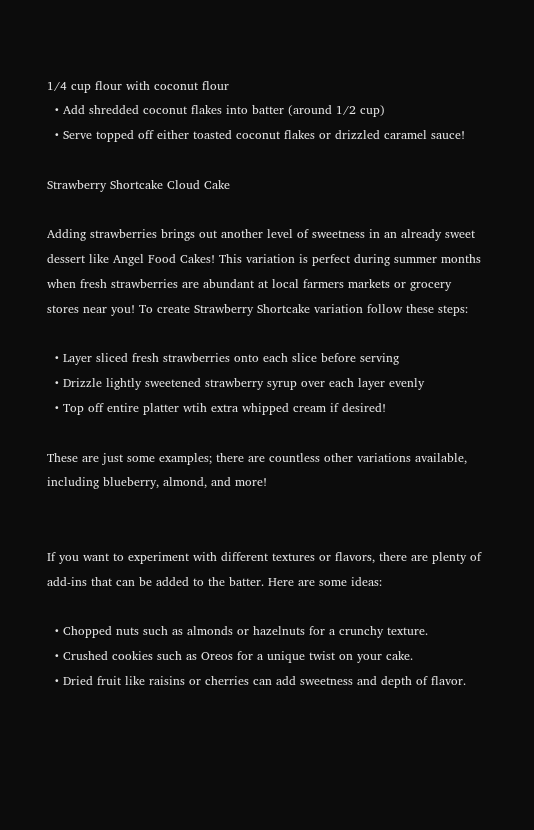1/4 cup flour with coconut flour
  • Add shredded coconut flakes into batter (around 1/2 cup)
  • Serve topped off either toasted coconut flakes or drizzled caramel sauce!

Strawberry Shortcake Cloud Cake

Adding strawberries brings out another level of sweetness in an already sweet dessert like Angel Food Cakes! This variation is perfect during summer months when fresh strawberries are abundant at local farmers markets or grocery stores near you! To create Strawberry Shortcake variation follow these steps:

  • Layer sliced fresh strawberries onto each slice before serving
  • Drizzle lightly sweetened strawberry syrup over each layer evenly
  • Top off entire platter wtih extra whipped cream if desired!

These are just some examples; there are countless other variations available, including blueberry, almond, and more!


If you want to experiment with different textures or flavors, there are plenty of add-ins that can be added to the batter. Here are some ideas:

  • Chopped nuts such as almonds or hazelnuts for a crunchy texture.
  • Crushed cookies such as Oreos for a unique twist on your cake.
  • Dried fruit like raisins or cherries can add sweetness and depth of flavor.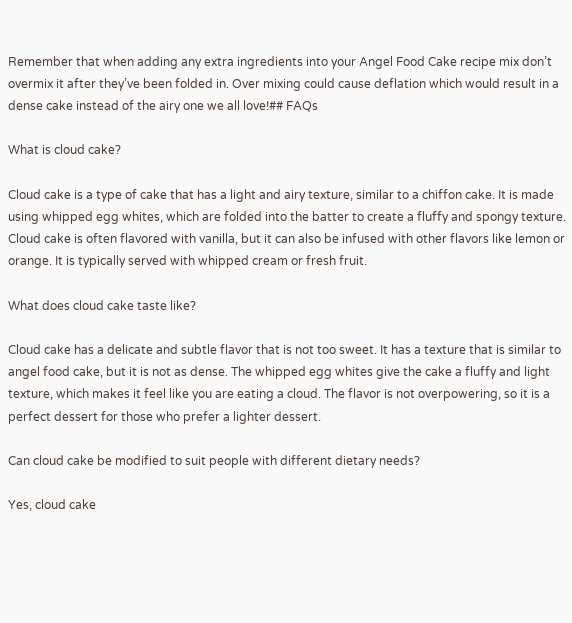Remember that when adding any extra ingredients into your Angel Food Cake recipe mix don’t overmix it after they’ve been folded in. Over mixing could cause deflation which would result in a dense cake instead of the airy one we all love!## FAQs

What is cloud cake?

Cloud cake is a type of cake that has a light and airy texture, similar to a chiffon cake. It is made using whipped egg whites, which are folded into the batter to create a fluffy and spongy texture. Cloud cake is often flavored with vanilla, but it can also be infused with other flavors like lemon or orange. It is typically served with whipped cream or fresh fruit.

What does cloud cake taste like?

Cloud cake has a delicate and subtle flavor that is not too sweet. It has a texture that is similar to angel food cake, but it is not as dense. The whipped egg whites give the cake a fluffy and light texture, which makes it feel like you are eating a cloud. The flavor is not overpowering, so it is a perfect dessert for those who prefer a lighter dessert.

Can cloud cake be modified to suit people with different dietary needs?

Yes, cloud cake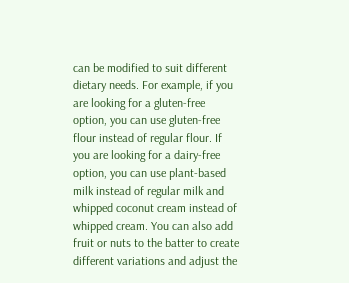can be modified to suit different dietary needs. For example, if you are looking for a gluten-free option, you can use gluten-free flour instead of regular flour. If you are looking for a dairy-free option, you can use plant-based milk instead of regular milk and whipped coconut cream instead of whipped cream. You can also add fruit or nuts to the batter to create different variations and adjust the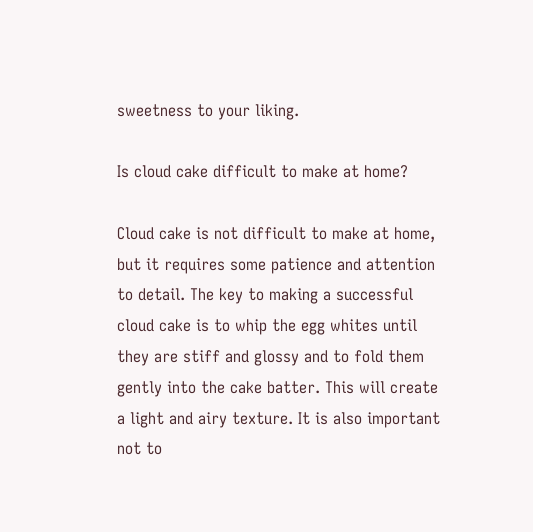sweetness to your liking.

Is cloud cake difficult to make at home?

Cloud cake is not difficult to make at home, but it requires some patience and attention to detail. The key to making a successful cloud cake is to whip the egg whites until they are stiff and glossy and to fold them gently into the cake batter. This will create a light and airy texture. It is also important not to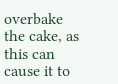overbake the cake, as this can cause it to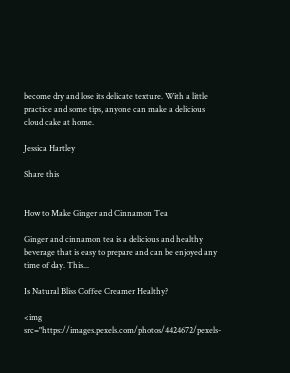become dry and lose its delicate texture. With a little practice and some tips, anyone can make a delicious cloud cake at home.

Jessica Hartley

Share this


How to Make Ginger and Cinnamon Tea

Ginger and cinnamon tea is a delicious and healthy beverage that is easy to prepare and can be enjoyed any time of day. This...

Is Natural Bliss Coffee Creamer Healthy?

<img src="https://images.pexels.com/photos/4424672/pexels-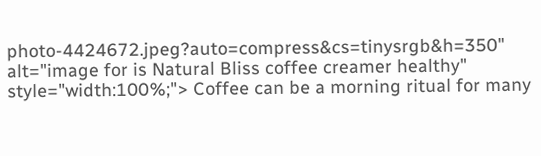photo-4424672.jpeg?auto=compress&cs=tinysrgb&h=350" alt="image for is Natural Bliss coffee creamer healthy" style="width:100%;"> Coffee can be a morning ritual for many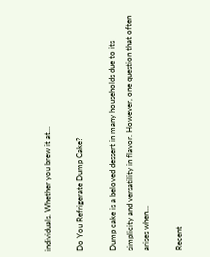individuals. Whether you brew it at...

Do You Refrigerate Dump Cake?

Dump cake is a beloved dessert in many households due to its simplicity and versatility in flavor. However, one question that often arises when...

Recent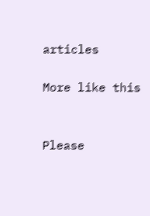articles

More like this


Please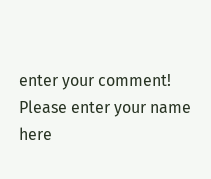enter your comment!
Please enter your name here